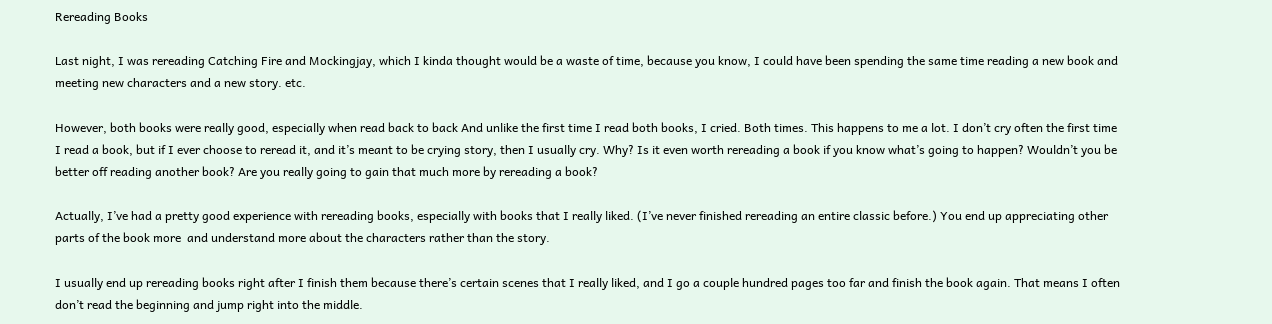Rereading Books

Last night, I was rereading Catching Fire and Mockingjay, which I kinda thought would be a waste of time, because you know, I could have been spending the same time reading a new book and meeting new characters and a new story. etc.

However, both books were really good, especially when read back to back And unlike the first time I read both books, I cried. Both times. This happens to me a lot. I don’t cry often the first time I read a book, but if I ever choose to reread it, and it’s meant to be crying story, then I usually cry. Why? Is it even worth rereading a book if you know what’s going to happen? Wouldn’t you be better off reading another book? Are you really going to gain that much more by rereading a book?

Actually, I’ve had a pretty good experience with rereading books, especially with books that I really liked. (I’ve never finished rereading an entire classic before.) You end up appreciating other parts of the book more  and understand more about the characters rather than the story.

I usually end up rereading books right after I finish them because there’s certain scenes that I really liked, and I go a couple hundred pages too far and finish the book again. That means I often don’t read the beginning and jump right into the middle.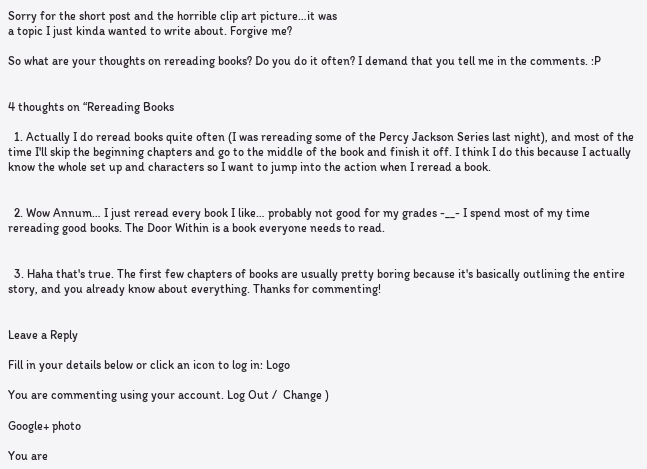Sorry for the short post and the horrible clip art picture…it was
a topic I just kinda wanted to write about. Forgive me?

So what are your thoughts on rereading books? Do you do it often? I demand that you tell me in the comments. :P


4 thoughts on “Rereading Books

  1. Actually I do reread books quite often (I was rereading some of the Percy Jackson Series last night), and most of the time I'll skip the beginning chapters and go to the middle of the book and finish it off. I think I do this because I actually know the whole set up and characters so I want to jump into the action when I reread a book.


  2. Wow Annum… I just reread every book I like… probably not good for my grades -__- I spend most of my time rereading good books. The Door Within is a book everyone needs to read.


  3. Haha that's true. The first few chapters of books are usually pretty boring because it's basically outlining the entire story, and you already know about everything. Thanks for commenting!


Leave a Reply

Fill in your details below or click an icon to log in: Logo

You are commenting using your account. Log Out /  Change )

Google+ photo

You are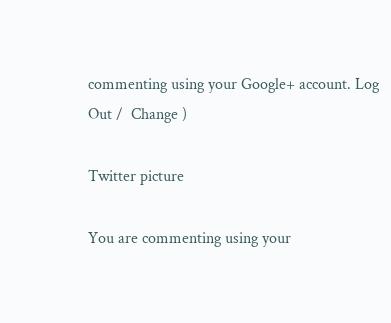commenting using your Google+ account. Log Out /  Change )

Twitter picture

You are commenting using your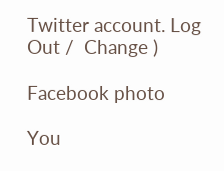Twitter account. Log Out /  Change )

Facebook photo

You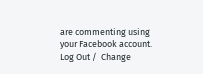are commenting using your Facebook account. Log Out /  Change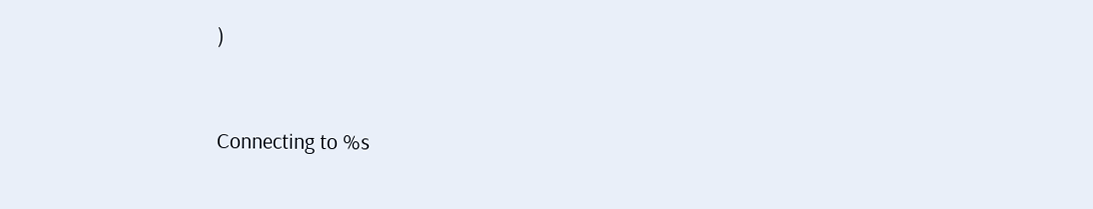)


Connecting to %s